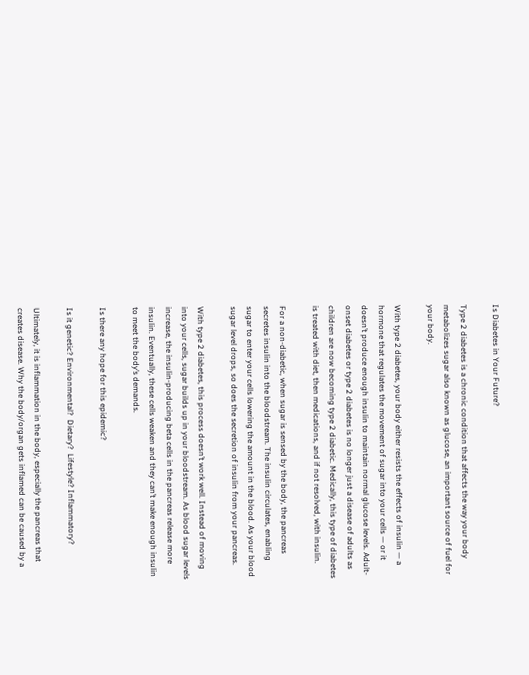Is Diabetes in Your Future?

Type 2 diabetes is a chronic condition that affects the way your body metabolizes sugar also known as glucose, an important source of fuel for your body.

With type 2 diabetes, your body either resists the effects of insulin — a hormone that regulates the movement of sugar into your cells — or it doesn’t produce enough insulin to maintain normal glucose levels. Adult-onset diabetes or type 2 diabetes is no longer just a disease of adults as children are now becoming type 2 diabetic. Medically, this type of diabetes is treated with diet, then medications, and if not resolved, with insulin.

For a non-diabetic, when sugar is sensed by the body, the pancreas secretes insulin into the bloodstream. The insulin circulates, enabling sugar to enter your cells lowering the amount in the blood. As your blood sugar level drops, so does the secretion of insulin from your pancreas.

With type 2 diabetes, this process doesn’t work well. Instead of moving into your cells, sugar builds up in your bloodstream. As blood sugar levels increase, the insulin-producing beta cells in the pancreas release more insulin. Eventually, these cells weaken and they can’t make enough insulin to meet the body’s demands.

Is there any hope for this epidemic?

Is it genetic? Environmental?  Dietary?  Lifestyle? Inflammatory?

Ultimately, it is inflammation in the body, especially the pancreas that creates disease. Why the body/organ gets inflamed can be caused by a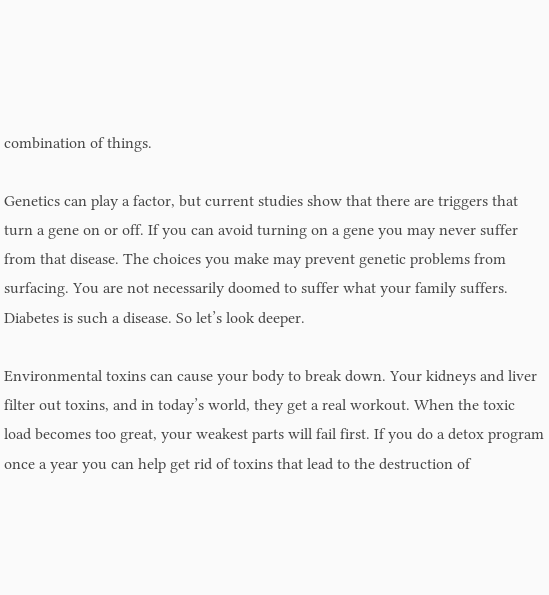combination of things.

Genetics can play a factor, but current studies show that there are triggers that turn a gene on or off. If you can avoid turning on a gene you may never suffer from that disease. The choices you make may prevent genetic problems from surfacing. You are not necessarily doomed to suffer what your family suffers. Diabetes is such a disease. So let’s look deeper.

Environmental toxins can cause your body to break down. Your kidneys and liver filter out toxins, and in today’s world, they get a real workout. When the toxic load becomes too great, your weakest parts will fail first. If you do a detox program once a year you can help get rid of toxins that lead to the destruction of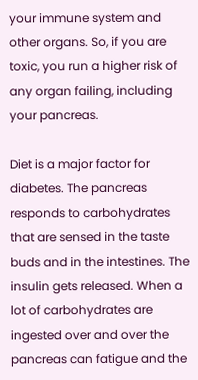your immune system and other organs. So, if you are toxic, you run a higher risk of any organ failing, including your pancreas.

Diet is a major factor for diabetes. The pancreas responds to carbohydrates that are sensed in the taste buds and in the intestines. The insulin gets released. When a lot of carbohydrates are ingested over and over the pancreas can fatigue and the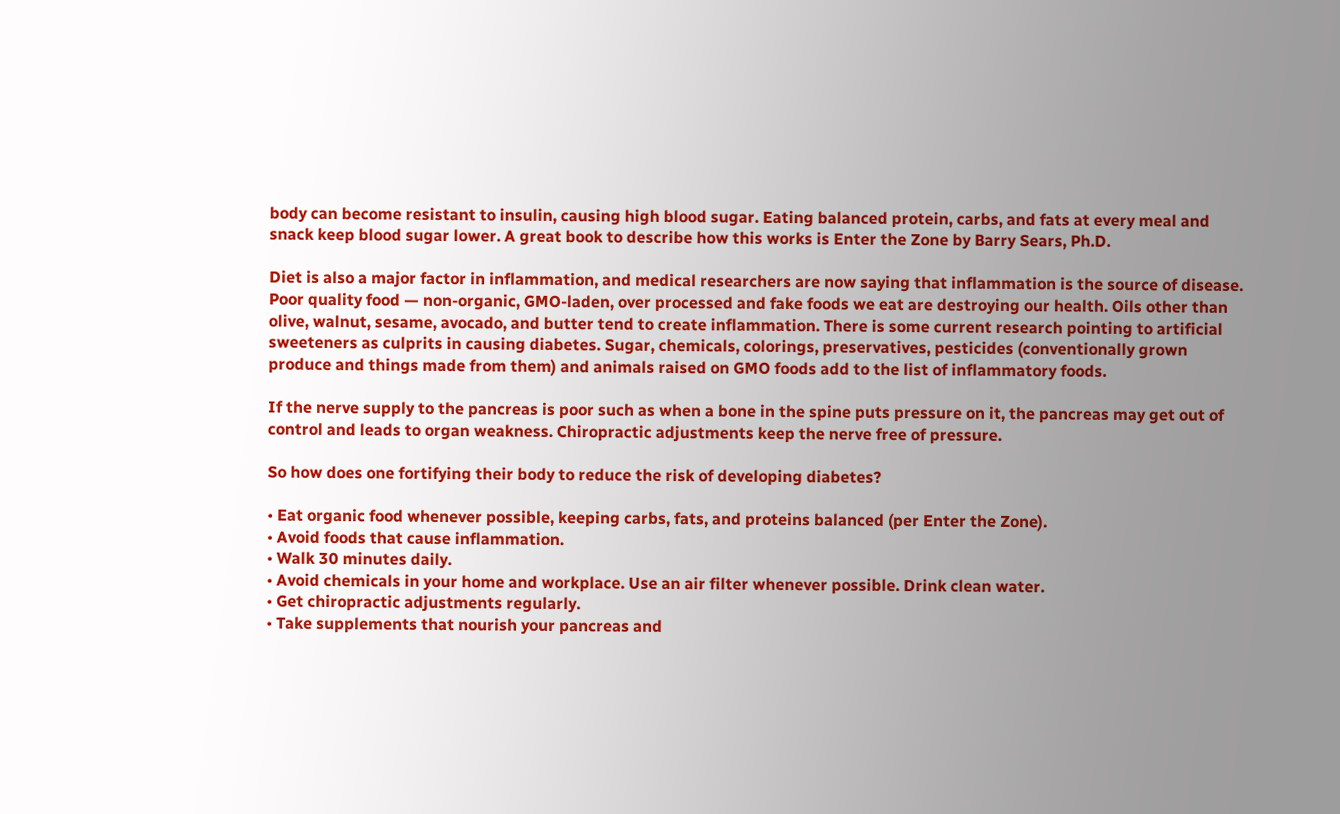body can become resistant to insulin, causing high blood sugar. Eating balanced protein, carbs, and fats at every meal and snack keep blood sugar lower. A great book to describe how this works is Enter the Zone by Barry Sears, Ph.D.

Diet is also a major factor in inflammation, and medical researchers are now saying that inflammation is the source of disease. Poor quality food — non-organic, GMO-laden, over processed and fake foods we eat are destroying our health. Oils other than olive, walnut, sesame, avocado, and butter tend to create inflammation. There is some current research pointing to artificial sweeteners as culprits in causing diabetes. Sugar, chemicals, colorings, preservatives, pesticides (conventionally grown produce and things made from them) and animals raised on GMO foods add to the list of inflammatory foods.

If the nerve supply to the pancreas is poor such as when a bone in the spine puts pressure on it, the pancreas may get out of control and leads to organ weakness. Chiropractic adjustments keep the nerve free of pressure.

So how does one fortifying their body to reduce the risk of developing diabetes?

• Eat organic food whenever possible, keeping carbs, fats, and proteins balanced (per Enter the Zone).
• Avoid foods that cause inflammation.
• Walk 30 minutes daily.
• Avoid chemicals in your home and workplace. Use an air filter whenever possible. Drink clean water.
• Get chiropractic adjustments regularly.
• Take supplements that nourish your pancreas and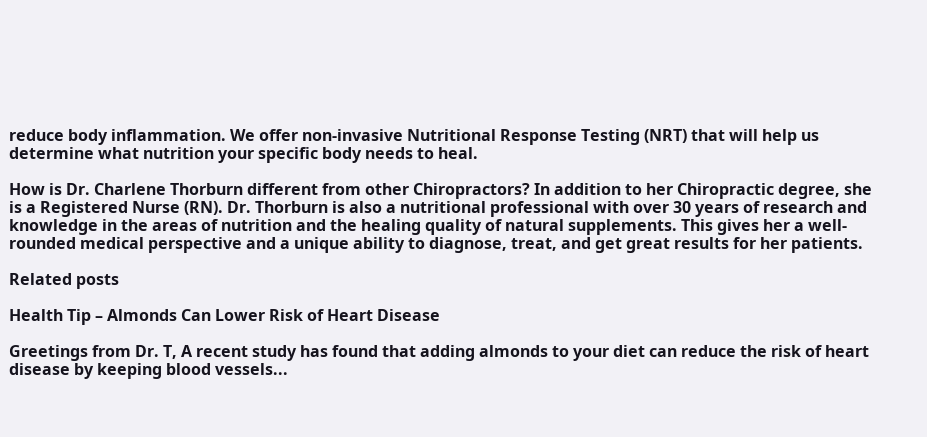reduce body inflammation. We offer non-invasive Nutritional Response Testing (NRT) that will help us determine what nutrition your specific body needs to heal.

How is Dr. Charlene Thorburn different from other Chiropractors? In addition to her Chiropractic degree, she is a Registered Nurse (RN). Dr. Thorburn is also a nutritional professional with over 30 years of research and knowledge in the areas of nutrition and the healing quality of natural supplements. This gives her a well-rounded medical perspective and a unique ability to diagnose, treat, and get great results for her patients.

Related posts

Health Tip – Almonds Can Lower Risk of Heart Disease

Greetings from Dr. T, A recent study has found that adding almonds to your diet can reduce the risk of heart disease by keeping blood vessels...